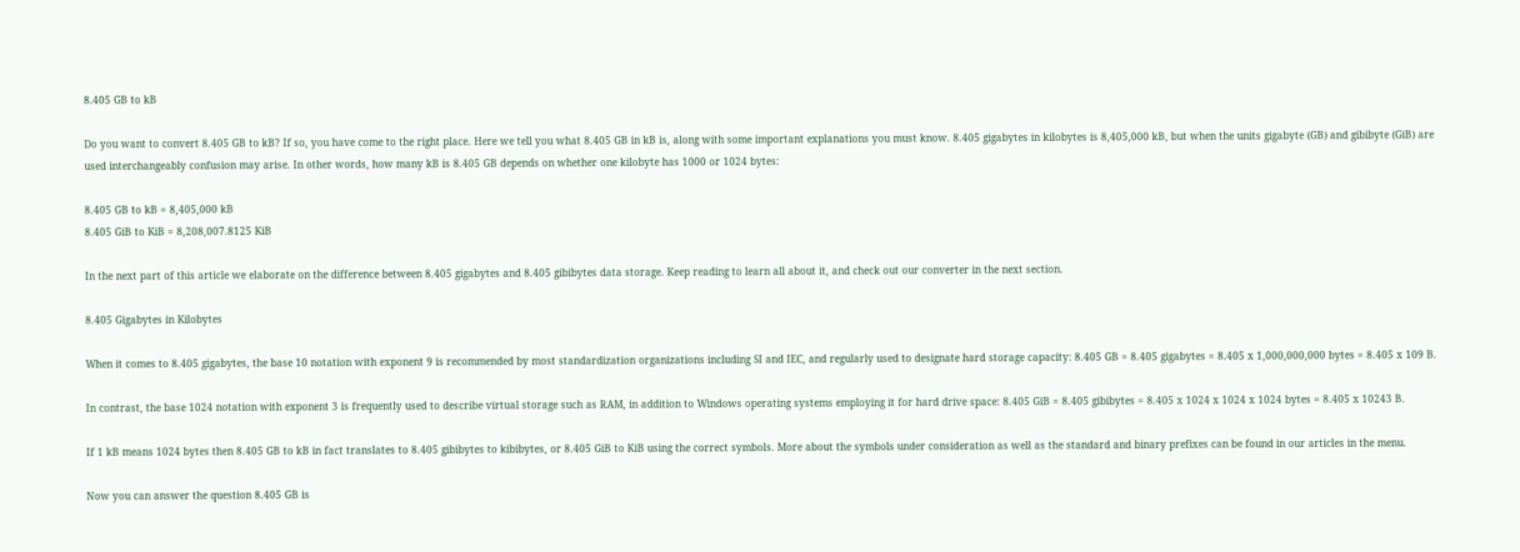8.405 GB to kB

Do you want to convert 8.405 GB to kB? If so, you have come to the right place. Here we tell you what 8.405 GB in kB is, along with some important explanations you must know. 8.405 gigabytes in kilobytes is 8,405,000 kB, but when the units gigabyte (GB) and gibibyte (GiB) are used interchangeably confusion may arise. In other words, how many kB is 8.405 GB depends on whether one kilobyte has 1000 or 1024 bytes:

8.405 GB to kB = 8,405,000 kB
8.405 GiB to KiB = 8,208,007.8125 KiB

In the next part of this article we elaborate on the difference between 8.405 gigabytes and 8.405 gibibytes data storage. Keep reading to learn all about it, and check out our converter in the next section.

8.405 Gigabytes in Kilobytes

When it comes to 8.405 gigabytes, the base 10 notation with exponent 9 is recommended by most standardization organizations including SI and IEC, and regularly used to designate hard storage capacity: 8.405 GB = 8.405 gigabytes = 8.405 x 1,000,000,000 bytes = 8.405 x 109 B.

In contrast, the base 1024 notation with exponent 3 is frequently used to describe virtual storage such as RAM, in addition to Windows operating systems employing it for hard drive space: 8.405 GiB = 8.405 gibibytes = 8.405 x 1024 x 1024 x 1024 bytes = 8.405 x 10243 B.

If 1 kB means 1024 bytes then 8.405 GB to kB in fact translates to 8.405 gibibytes to kibibytes, or 8.405 GiB to KiB using the correct symbols. More about the symbols under consideration as well as the standard and binary prefixes can be found in our articles in the menu.

Now you can answer the question 8.405 GB is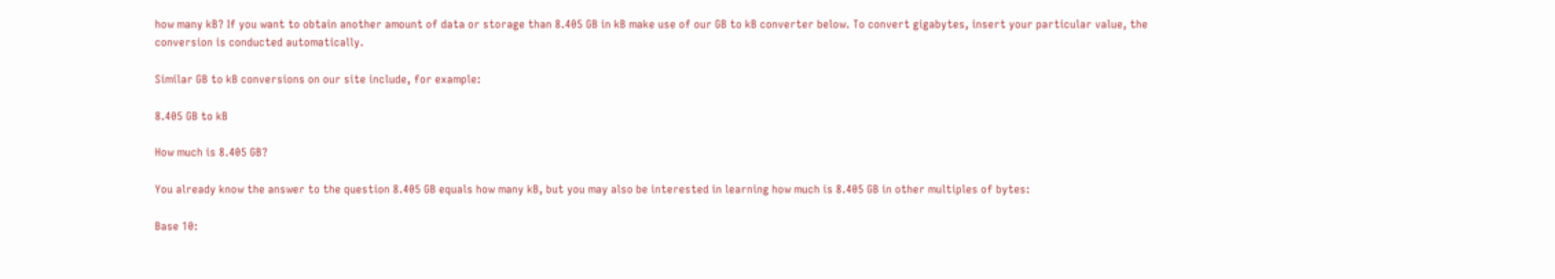how many kB? If you want to obtain another amount of data or storage than 8.405 GB in kB make use of our GB to kB converter below. To convert gigabytes, insert your particular value, the conversion is conducted automatically.

Similar GB to kB conversions on our site include, for example:

8.405 GB to kB

How much is 8.405 GB?

You already know the answer to the question 8.405 GB equals how many kB, but you may also be interested in learning how much is 8.405 GB in other multiples of bytes:

Base 10: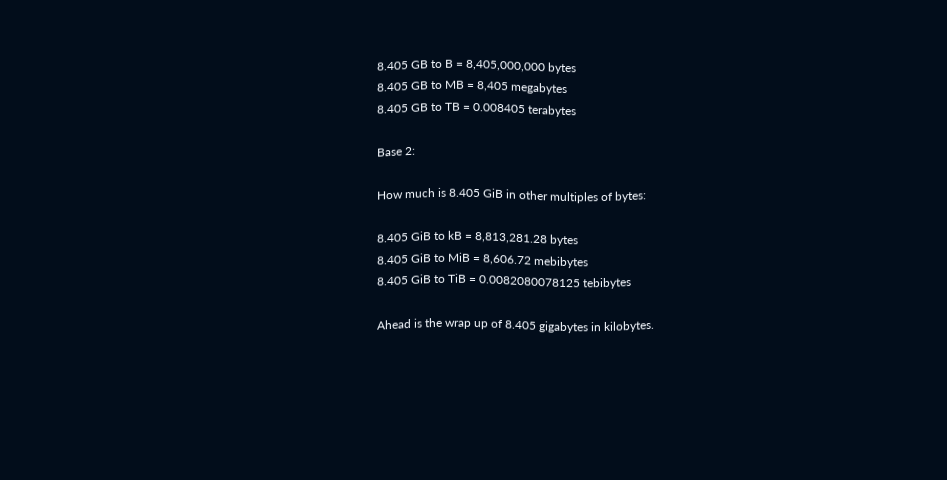8.405 GB to B = 8,405,000,000 bytes
8.405 GB to MB = 8,405 megabytes
8.405 GB to TB = 0.008405 terabytes

Base 2:

How much is 8.405 GiB in other multiples of bytes:

8.405 GiB to kB = 8,813,281.28 bytes
8.405 GiB to MiB = 8,606.72 mebibytes
8.405 GiB to TiB = 0.0082080078125 tebibytes

Ahead is the wrap up of 8.405 gigabytes in kilobytes.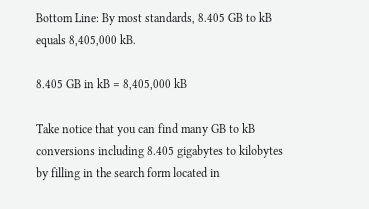Bottom Line: By most standards, 8.405 GB to kB equals 8,405,000 kB.

8.405 GB in kB = 8,405,000 kB

Take notice that you can find many GB to kB conversions including 8.405 gigabytes to kilobytes by filling in the search form located in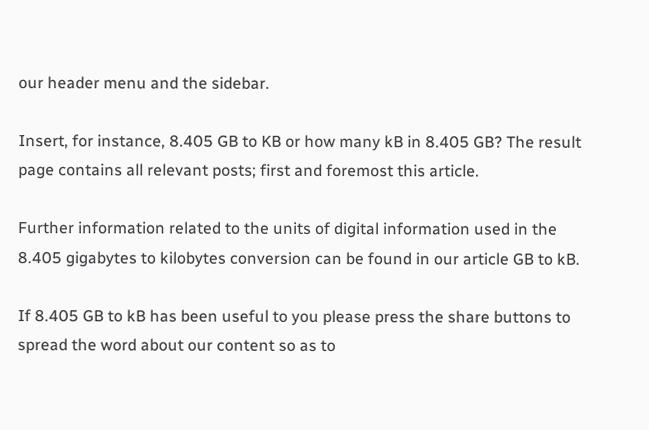our header menu and the sidebar.

Insert, for instance, 8.405 GB to KB or how many kB in 8.405 GB? The result page contains all relevant posts; first and foremost this article.

Further information related to the units of digital information used in the 8.405 gigabytes to kilobytes conversion can be found in our article GB to kB.

If 8.405 GB to kB has been useful to you please press the share buttons to spread the word about our content so as to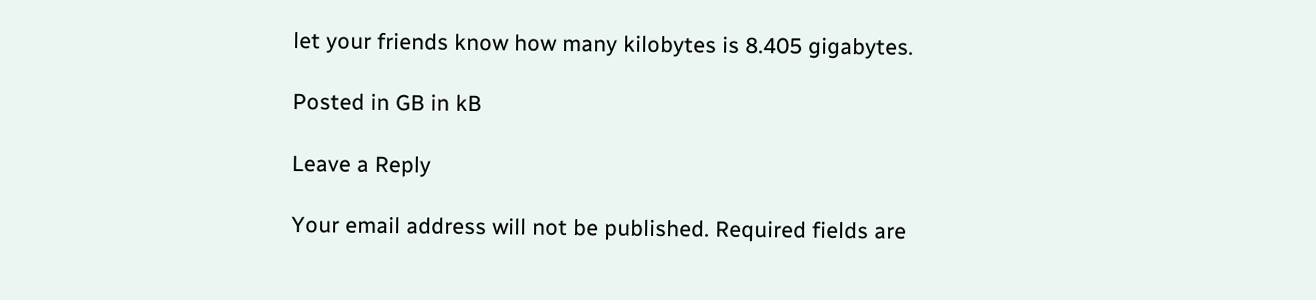let your friends know how many kilobytes is 8.405 gigabytes.

Posted in GB in kB

Leave a Reply

Your email address will not be published. Required fields are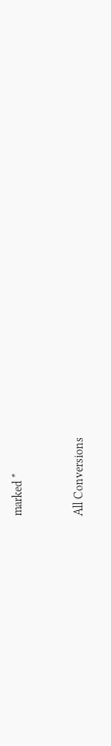marked *


All Conversions